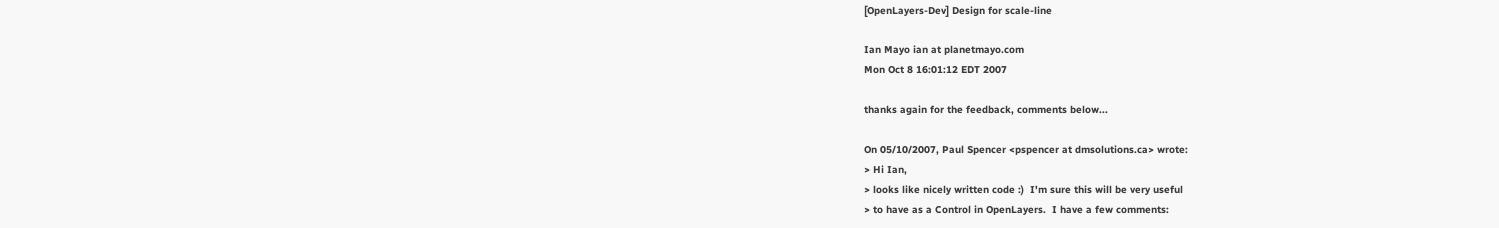[OpenLayers-Dev] Design for scale-line

Ian Mayo ian at planetmayo.com
Mon Oct 8 16:01:12 EDT 2007

thanks again for the feedback, comments below...

On 05/10/2007, Paul Spencer <pspencer at dmsolutions.ca> wrote:
> Hi Ian,
> looks like nicely written code :)  I'm sure this will be very useful
> to have as a Control in OpenLayers.  I have a few comments: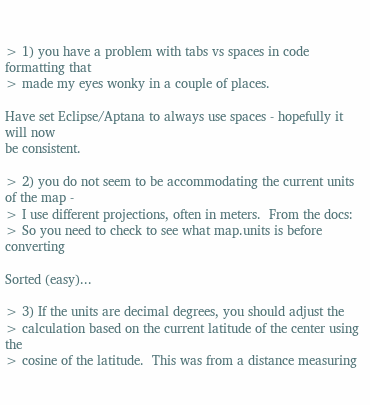> 1) you have a problem with tabs vs spaces in code formatting that
> made my eyes wonky in a couple of places.

Have set Eclipse/Aptana to always use spaces - hopefully it will now
be consistent.

> 2) you do not seem to be accommodating the current units of the map -
> I use different projections, often in meters.  From the docs:
> So you need to check to see what map.units is before converting

Sorted (easy)...

> 3) If the units are decimal degrees, you should adjust the
> calculation based on the current latitude of the center using the
> cosine of the latitude.  This was from a distance measuring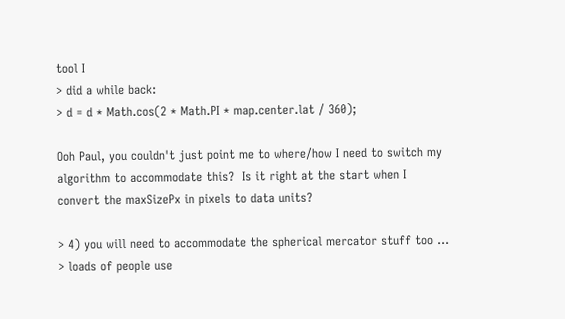tool I
> did a while back:
> d = d * Math.cos(2 * Math.PI * map.center.lat / 360);

Ooh Paul, you couldn't just point me to where/how I need to switch my
algorithm to accommodate this?  Is it right at the start when I
convert the maxSizePx in pixels to data units?

> 4) you will need to accommodate the spherical mercator stuff too ...
> loads of people use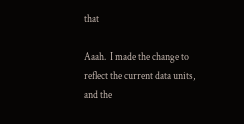that

Aaah.  I made the change to reflect the current data units, and the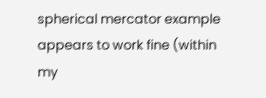spherical mercator example appears to work fine (within my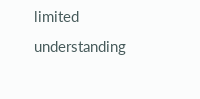limited
understanding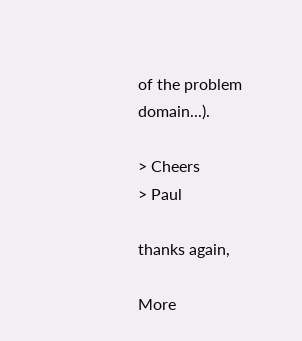of the problem domain...).

> Cheers
> Paul

thanks again,

More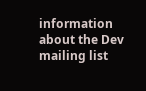information about the Dev mailing list